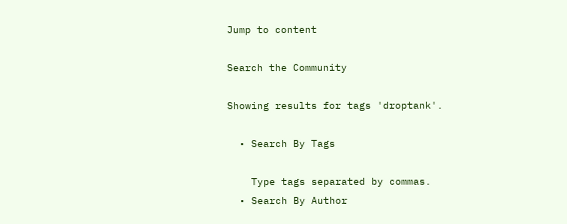Jump to content

Search the Community

Showing results for tags 'droptank'.

  • Search By Tags

    Type tags separated by commas.
  • Search By Author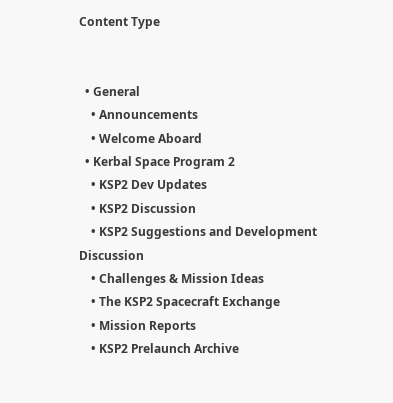Content Type


  • General
    • Announcements
    • Welcome Aboard
  • Kerbal Space Program 2
    • KSP2 Dev Updates
    • KSP2 Discussion
    • KSP2 Suggestions and Development Discussion
    • Challenges & Mission Ideas
    • The KSP2 Spacecraft Exchange
    • Mission Reports
    • KSP2 Prelaunch Archive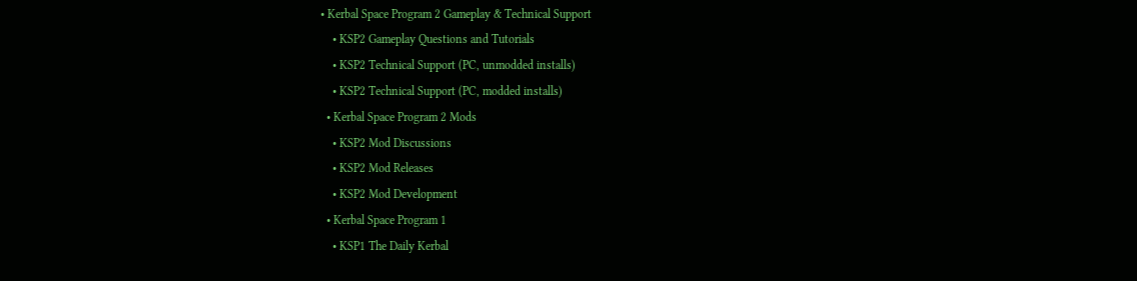• Kerbal Space Program 2 Gameplay & Technical Support
    • KSP2 Gameplay Questions and Tutorials
    • KSP2 Technical Support (PC, unmodded installs)
    • KSP2 Technical Support (PC, modded installs)
  • Kerbal Space Program 2 Mods
    • KSP2 Mod Discussions
    • KSP2 Mod Releases
    • KSP2 Mod Development
  • Kerbal Space Program 1
    • KSP1 The Daily Kerbal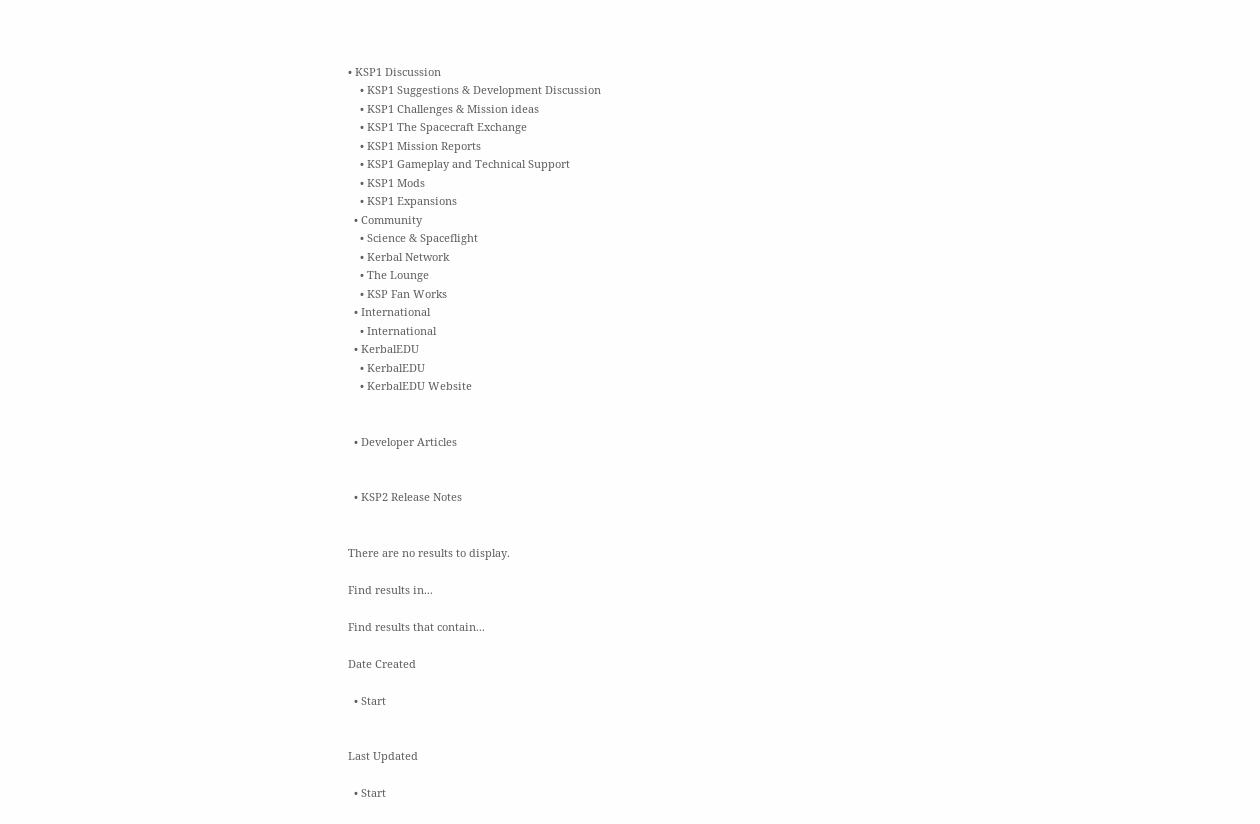• KSP1 Discussion
    • KSP1 Suggestions & Development Discussion
    • KSP1 Challenges & Mission ideas
    • KSP1 The Spacecraft Exchange
    • KSP1 Mission Reports
    • KSP1 Gameplay and Technical Support
    • KSP1 Mods
    • KSP1 Expansions
  • Community
    • Science & Spaceflight
    • Kerbal Network
    • The Lounge
    • KSP Fan Works
  • International
    • International
  • KerbalEDU
    • KerbalEDU
    • KerbalEDU Website


  • Developer Articles


  • KSP2 Release Notes


There are no results to display.

Find results in...

Find results that contain...

Date Created

  • Start


Last Updated

  • Start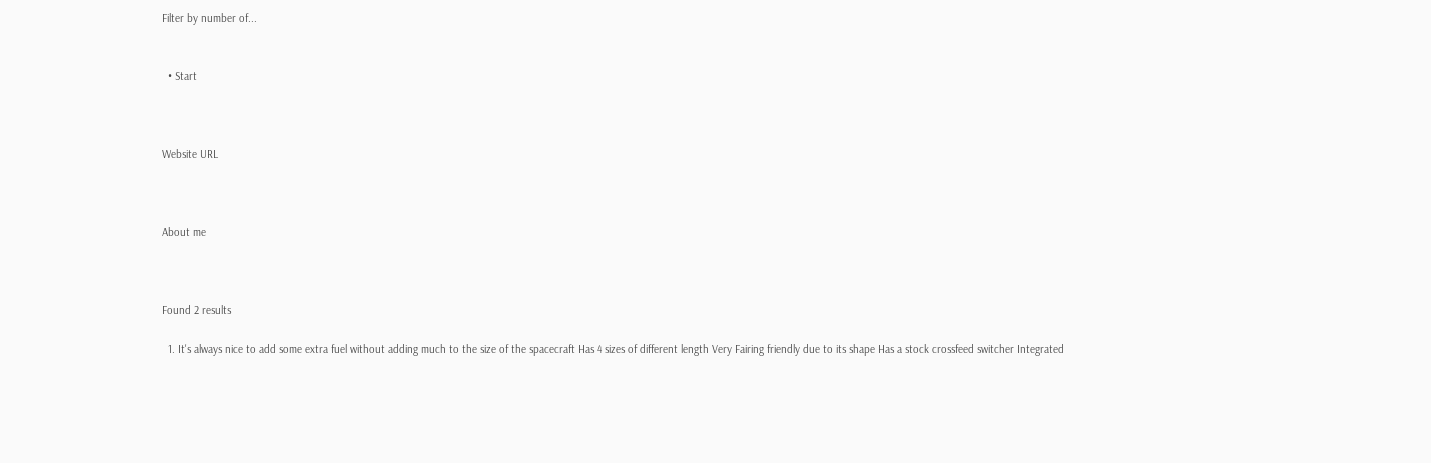Filter by number of...


  • Start



Website URL



About me



Found 2 results

  1. It's always nice to add some extra fuel without adding much to the size of the spacecraft Has 4 sizes of different length Very Fairing friendly due to its shape Has a stock crossfeed switcher Integrated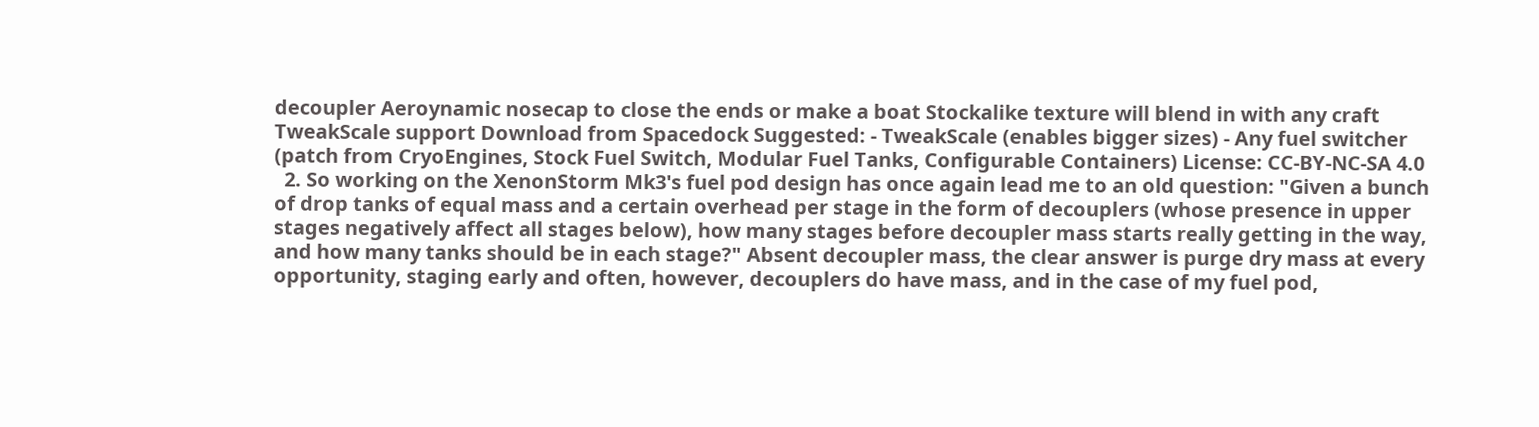decoupler Aeroynamic nosecap to close the ends or make a boat Stockalike texture will blend in with any craft TweakScale support Download from Spacedock Suggested: - TweakScale (enables bigger sizes) - Any fuel switcher (patch from CryoEngines, Stock Fuel Switch, Modular Fuel Tanks, Configurable Containers) License: CC-BY-NC-SA 4.0
  2. So working on the XenonStorm Mk3's fuel pod design has once again lead me to an old question: "Given a bunch of drop tanks of equal mass and a certain overhead per stage in the form of decouplers (whose presence in upper stages negatively affect all stages below), how many stages before decoupler mass starts really getting in the way, and how many tanks should be in each stage?" Absent decoupler mass, the clear answer is purge dry mass at every opportunity, staging early and often, however, decouplers do have mass, and in the case of my fuel pod,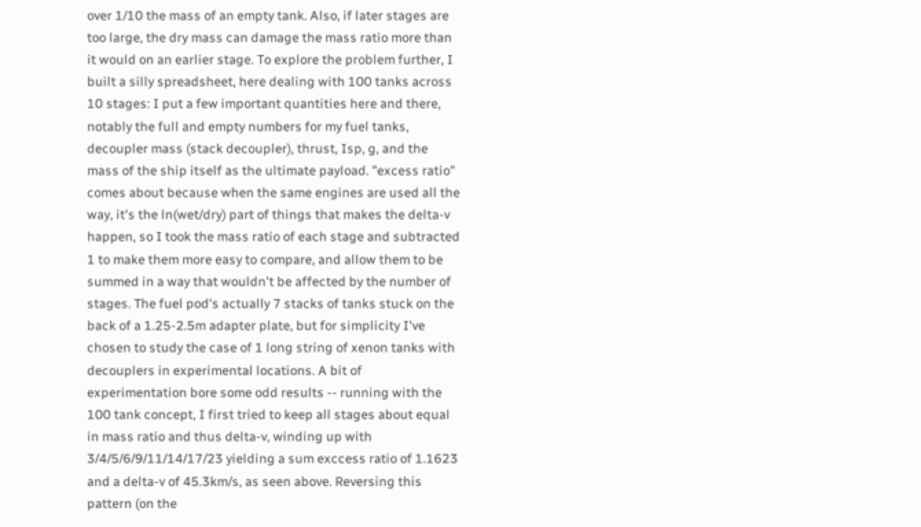over 1/10 the mass of an empty tank. Also, if later stages are too large, the dry mass can damage the mass ratio more than it would on an earlier stage. To explore the problem further, I built a silly spreadsheet, here dealing with 100 tanks across 10 stages: I put a few important quantities here and there, notably the full and empty numbers for my fuel tanks, decoupler mass (stack decoupler), thrust, Isp, g, and the mass of the ship itself as the ultimate payload. "excess ratio" comes about because when the same engines are used all the way, it's the ln(wet/dry) part of things that makes the delta-v happen, so I took the mass ratio of each stage and subtracted 1 to make them more easy to compare, and allow them to be summed in a way that wouldn't be affected by the number of stages. The fuel pod's actually 7 stacks of tanks stuck on the back of a 1.25-2.5m adapter plate, but for simplicity I've chosen to study the case of 1 long string of xenon tanks with decouplers in experimental locations. A bit of experimentation bore some odd results -- running with the 100 tank concept, I first tried to keep all stages about equal in mass ratio and thus delta-v, winding up with 3/4/5/6/9/11/14/17/23 yielding a sum exccess ratio of 1.1623 and a delta-v of 45.3km/s, as seen above. Reversing this pattern (on the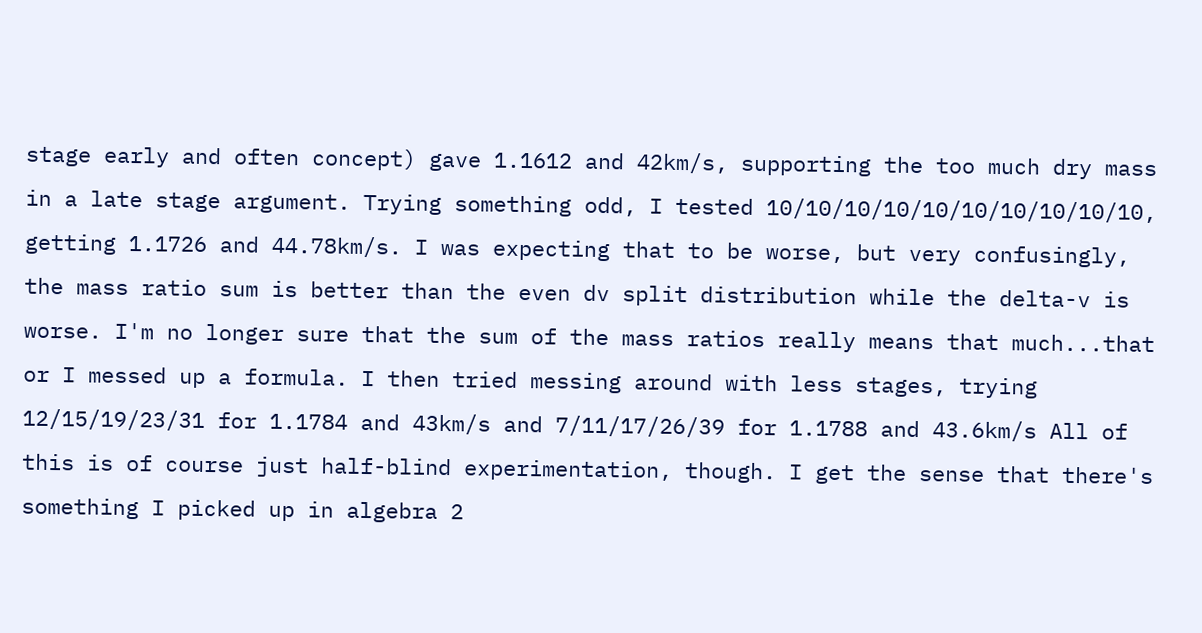stage early and often concept) gave 1.1612 and 42km/s, supporting the too much dry mass in a late stage argument. Trying something odd, I tested 10/10/10/10/10/10/10/10/10/10, getting 1.1726 and 44.78km/s. I was expecting that to be worse, but very confusingly, the mass ratio sum is better than the even dv split distribution while the delta-v is worse. I'm no longer sure that the sum of the mass ratios really means that much...that or I messed up a formula. I then tried messing around with less stages, trying 12/15/19/23/31 for 1.1784 and 43km/s and 7/11/17/26/39 for 1.1788 and 43.6km/s All of this is of course just half-blind experimentation, though. I get the sense that there's something I picked up in algebra 2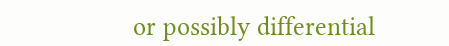or possibly differential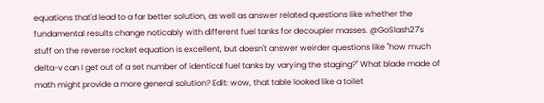equations that'd lead to a far better solution, as well as answer related questions like whether the fundamental results change noticably with different fuel tanks for decoupler masses. @GoSlash27's stuff on the reverse rocket equation is excellent, but doesn't answer weirder questions like "how much delta-v can I get out of a set number of identical fuel tanks by varying the staging?" What blade made of math might provide a more general solution? Edit: wow, that table looked like a toilet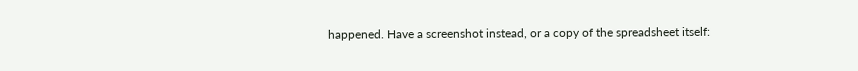happened. Have a screenshot instead, or a copy of the spreadsheet itself: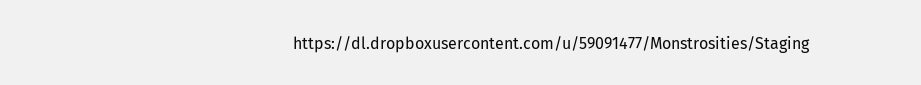https://dl.dropboxusercontent.com/u/59091477/Monstrosities/Staging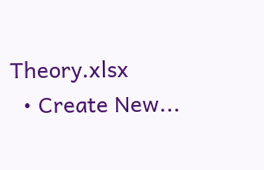Theory.xlsx
  • Create New...